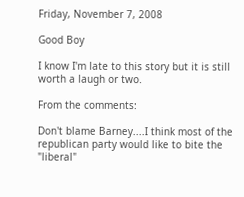Friday, November 7, 2008

Good Boy

I know I'm late to this story but it is still worth a laugh or two.

From the comments:

Don't blame Barney....I think most of the republican party would like to bite the "liberal"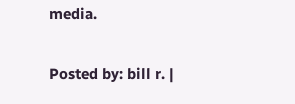media.

Posted by: bill r. |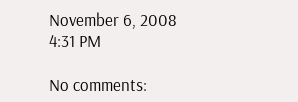November 6, 2008 4:31 PM

No comments: